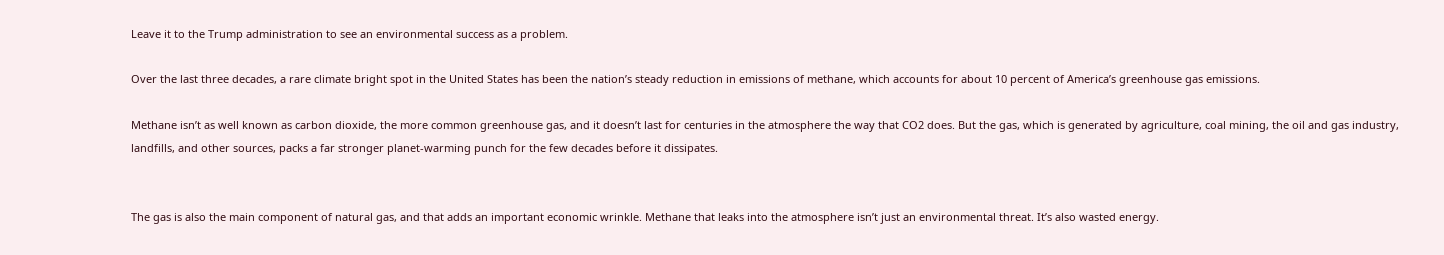Leave it to the Trump administration to see an environmental success as a problem.

Over the last three decades, a rare climate bright spot in the United States has been the nation’s steady reduction in emissions of methane, which accounts for about 10 percent of America’s greenhouse gas emissions.

Methane isn’t as well known as carbon dioxide, the more common greenhouse gas, and it doesn’t last for centuries in the atmosphere the way that CO2 does. But the gas, which is generated by agriculture, coal mining, the oil and gas industry, landfills, and other sources, packs a far stronger planet-warming punch for the few decades before it dissipates.


The gas is also the main component of natural gas, and that adds an important economic wrinkle. Methane that leaks into the atmosphere isn’t just an environmental threat. It’s also wasted energy.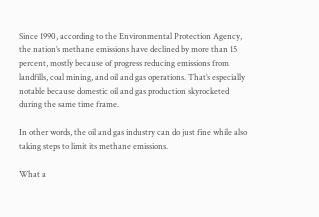Since 1990, according to the Environmental Protection Agency, the nation’s methane emissions have declined by more than 15 percent, mostly because of progress reducing emissions from landfills, coal mining, and oil and gas operations. That’s especially notable because domestic oil and gas production skyrocketed during the same time frame.

In other words, the oil and gas industry can do just fine while also taking steps to limit its methane emissions.

What a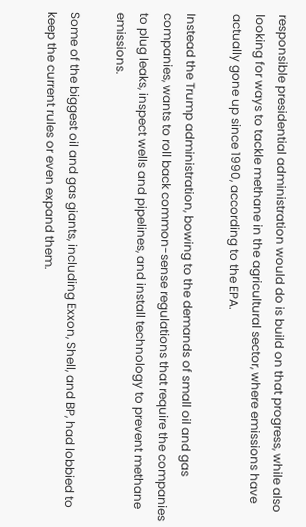responsible presidential administration would do is build on that progress, while also looking for ways to tackle methane in the agricultural sector, where emissions have actually gone up since 1990, according to the EPA.

Instead the Trump administration, bowing to the demands of small oil and gas companies, wants to roll back common-sense regulations that require the companies to plug leaks, inspect wells and pipelines, and install technology to prevent methane emissions.

Some of the biggest oil and gas giants, including Exxon, Shell, and BP, had lobbied to keep the current rules or even expand them.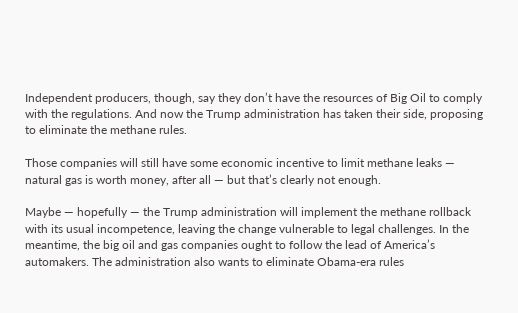Independent producers, though, say they don’t have the resources of Big Oil to comply with the regulations. And now the Trump administration has taken their side, proposing to eliminate the methane rules.

Those companies will still have some economic incentive to limit methane leaks — natural gas is worth money, after all — but that’s clearly not enough.

Maybe — hopefully — the Trump administration will implement the methane rollback with its usual incompetence, leaving the change vulnerable to legal challenges. In the meantime, the big oil and gas companies ought to follow the lead of America’s automakers. The administration also wants to eliminate Obama-era rules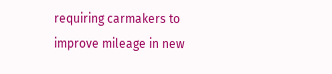requiring carmakers to improve mileage in new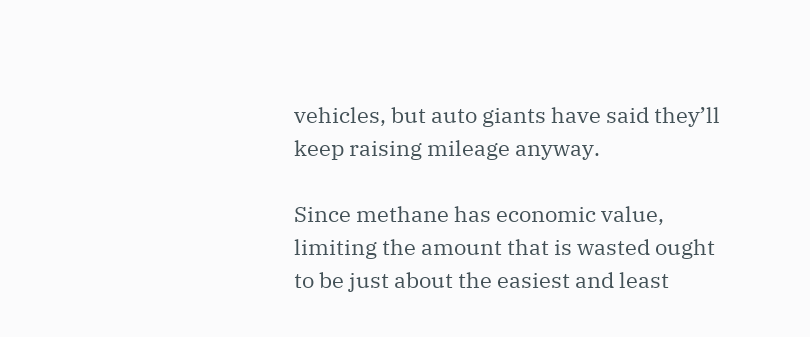vehicles, but auto giants have said they’ll keep raising mileage anyway.

Since methane has economic value, limiting the amount that is wasted ought to be just about the easiest and least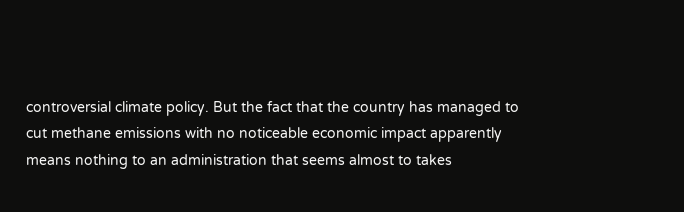controversial climate policy. But the fact that the country has managed to cut methane emissions with no noticeable economic impact apparently means nothing to an administration that seems almost to takes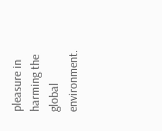pleasure in harming the global environment.